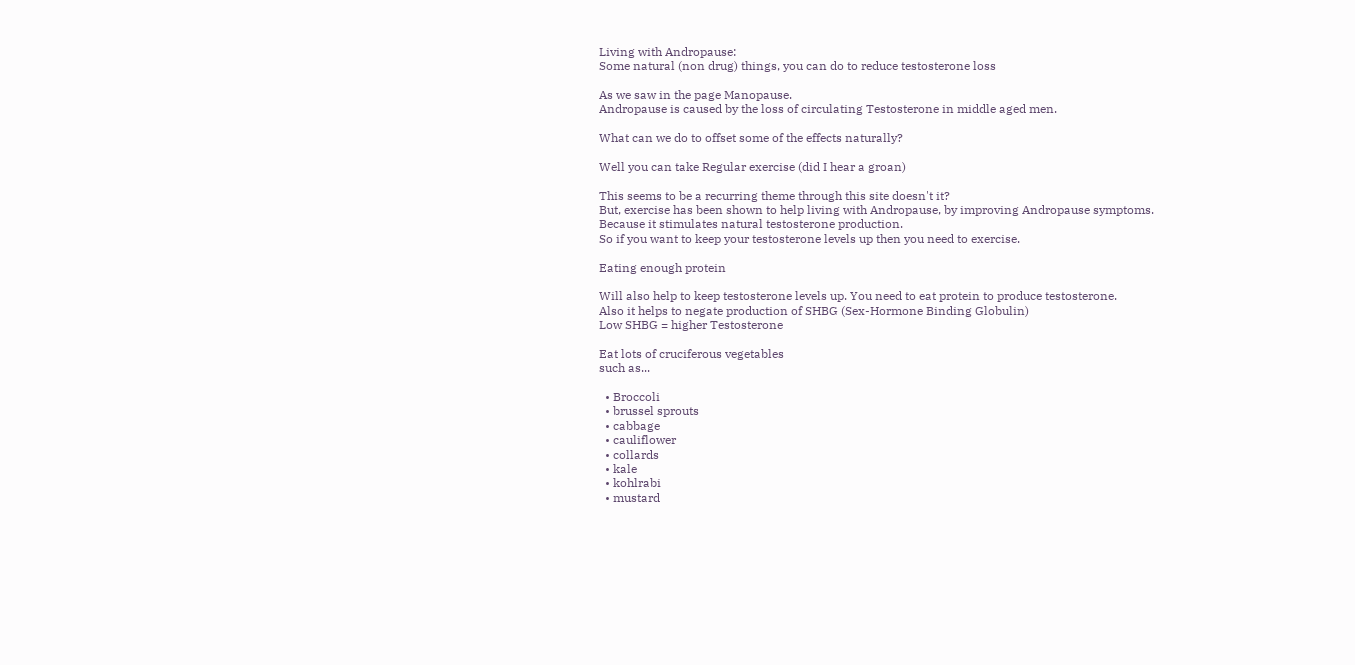Living with Andropause:
Some natural (non drug) things, you can do to reduce testosterone loss

As we saw in the page Manopause.
Andropause is caused by the loss of circulating Testosterone in middle aged men.

What can we do to offset some of the effects naturally?

Well you can take Regular exercise (did I hear a groan)

This seems to be a recurring theme through this site doesn't it?
But, exercise has been shown to help living with Andropause, by improving Andropause symptoms.
Because it stimulates natural testosterone production.
So if you want to keep your testosterone levels up then you need to exercise.

Eating enough protein

Will also help to keep testosterone levels up. You need to eat protein to produce testosterone.
Also it helps to negate production of SHBG (Sex-Hormone Binding Globulin)
Low SHBG = higher Testosterone

Eat lots of cruciferous vegetables
such as...

  • Broccoli
  • brussel sprouts
  • cabbage
  • cauliflower
  • collards
  • kale
  • kohlrabi
  • mustard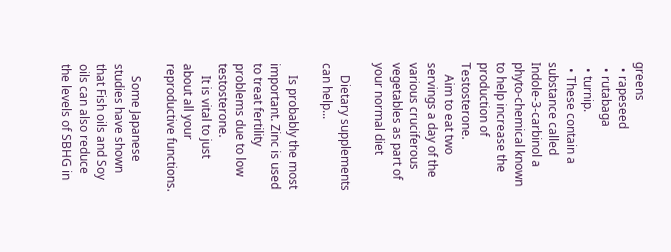greens
  • rapeseed
  • rutabaga
  • turnip.
  • These contain a substance called Indole-3-carbinol a phyto-chemical known to help increase the production of Testosterone.
    Aim to eat two servings a day of the various cruciferous vegetables as part of your normal diet

    Dietary supplements can help...

    Is probably the most important. Zinc is used to treat fertility problems due to low testosterone.
    It is vital to just about all your reproductive functions.

    Some Japanese studies have shown that Fish oils and Soy oils can also reduce the levels of SBHG in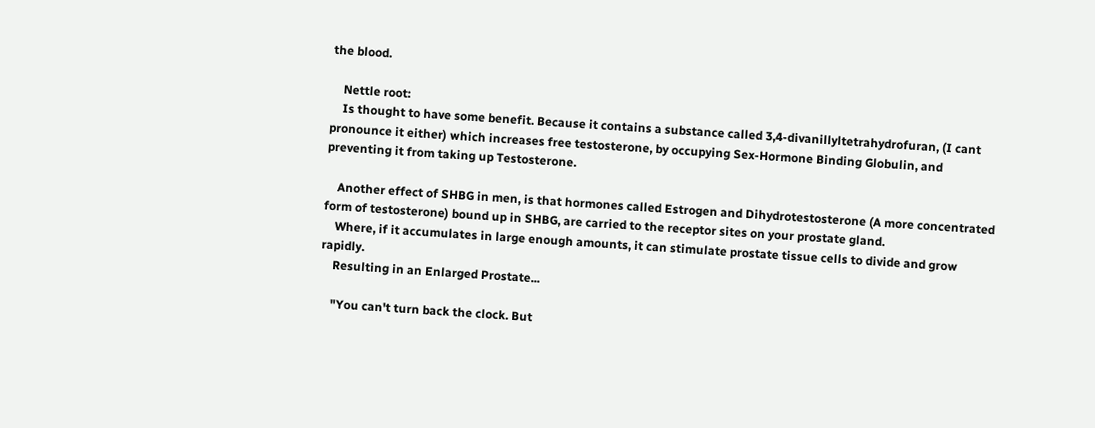the blood.

    Nettle root:
    Is thought to have some benefit. Because it contains a substance called 3,4-divanillyltetrahydrofuran, (I cant pronounce it either) which increases free testosterone, by occupying Sex-Hormone Binding Globulin, and preventing it from taking up Testosterone.

    Another effect of SHBG in men, is that hormones called Estrogen and Dihydrotestosterone (A more concentrated form of testosterone) bound up in SHBG, are carried to the receptor sites on your prostate gland.
    Where, if it accumulates in large enough amounts, it can stimulate prostate tissue cells to divide and grow rapidly.
    Resulting in an Enlarged Prostate...

    "You can't turn back the clock. But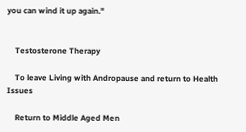you can wind it up again."


    Testosterone Therapy

    To leave Living with Andropause and return to Health Issues

    Return to Middle Aged Men